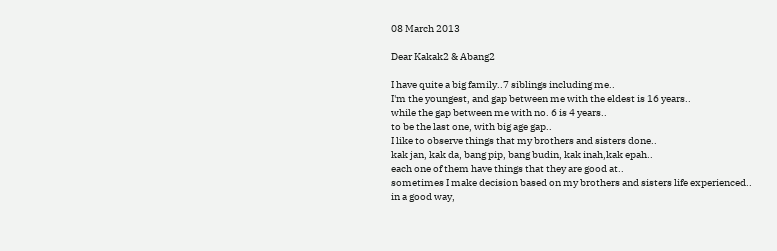08 March 2013

Dear Kakak2 & Abang2

I have quite a big family..7 siblings including me..
I'm the youngest, and gap between me with the eldest is 16 years..
while the gap between me with no. 6 is 4 years..
to be the last one, with big age gap..
I like to observe things that my brothers and sisters done..
kak jan, kak da, bang pip, bang budin, kak inah,kak epah..
each one of them have things that they are good at..
sometimes I make decision based on my brothers and sisters life experienced..
in a good way,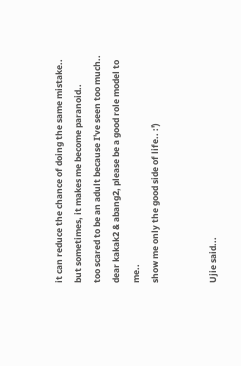it can reduce the chance of doing the same mistake..
but sometimes, it makes me become paranoid..
too scared to be an adult because I've seen too much..
dear kakak2 & abang2, please be a good role model to me..
show me only the good side of life.. :')


Ujie said...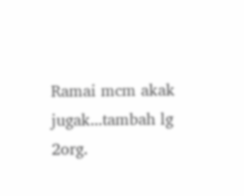Ramai mcm akak jugak...tambah lg 2org.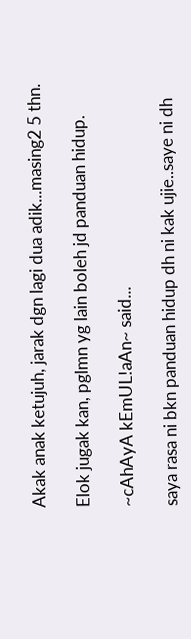Akak anak ketujuh, jarak dgn lagi dua adik...masing2 5 thn.

Elok jugak kan, pglmn yg lain boleh jd panduan hidup.

~cAhAyA kEmUL!aAn~ said...

saya rasa ni bkn panduan hidup dh ni kak ujie..saye ni dh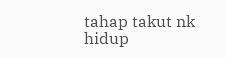tahap takut nk hidup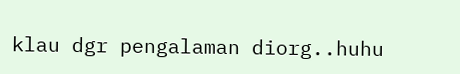klau dgr pengalaman diorg..huhu